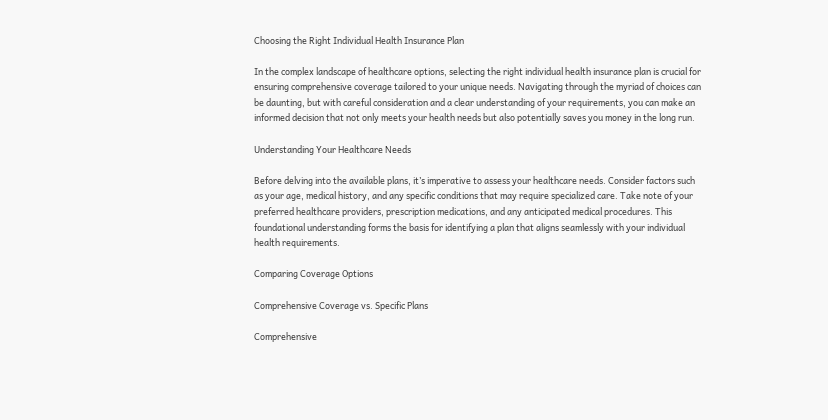Choosing the Right Individual Health Insurance Plan

In the complex landscape of healthcare options, selecting the right individual health insurance plan is crucial for ensuring comprehensive coverage tailored to your unique needs. Navigating through the myriad of choices can be daunting, but with careful consideration and a clear understanding of your requirements, you can make an informed decision that not only meets your health needs but also potentially saves you money in the long run.

Understanding Your Healthcare Needs

Before delving into the available plans, it’s imperative to assess your healthcare needs. Consider factors such as your age, medical history, and any specific conditions that may require specialized care. Take note of your preferred healthcare providers, prescription medications, and any anticipated medical procedures. This foundational understanding forms the basis for identifying a plan that aligns seamlessly with your individual health requirements.

Comparing Coverage Options

Comprehensive Coverage vs. Specific Plans

Comprehensive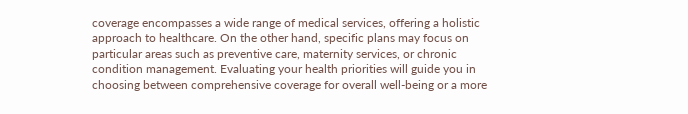coverage encompasses a wide range of medical services, offering a holistic approach to healthcare. On the other hand, specific plans may focus on particular areas such as preventive care, maternity services, or chronic condition management. Evaluating your health priorities will guide you in choosing between comprehensive coverage for overall well-being or a more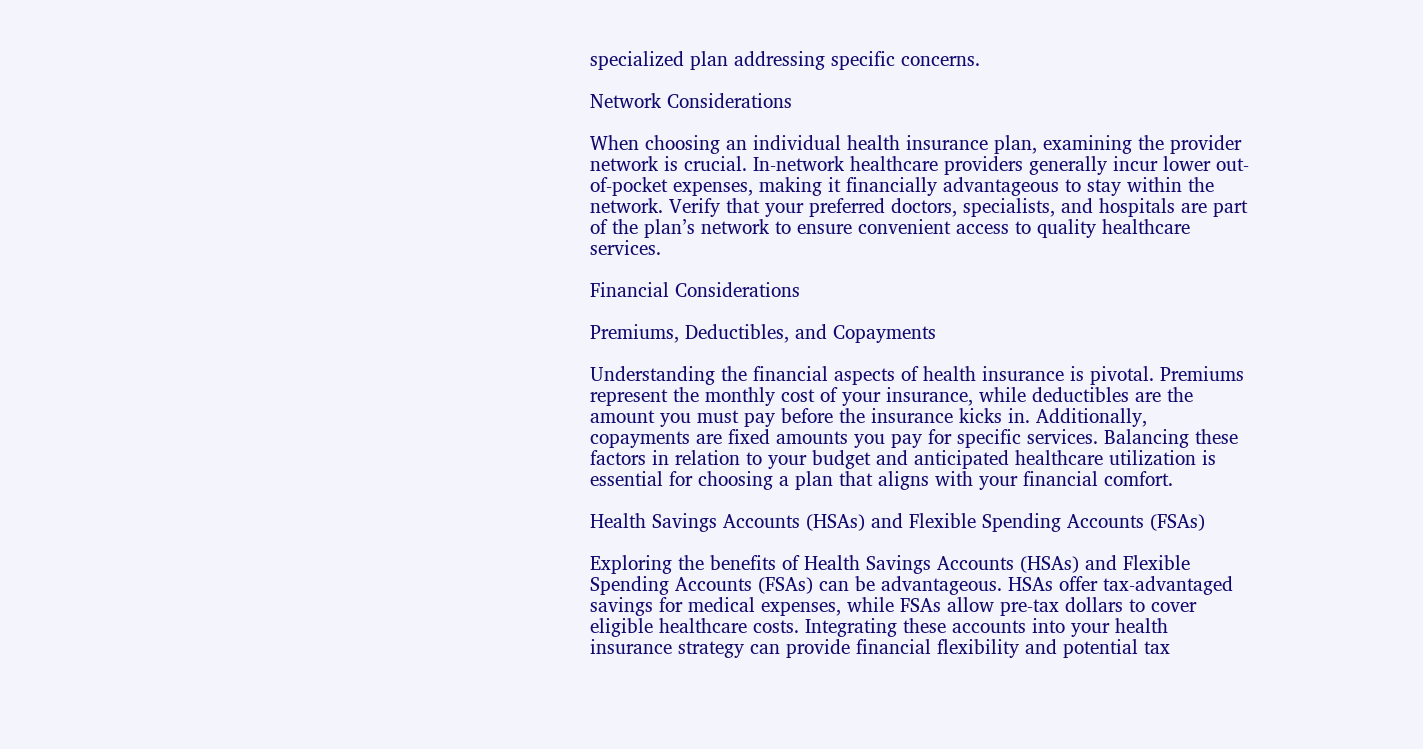specialized plan addressing specific concerns.

Network Considerations

When choosing an individual health insurance plan, examining the provider network is crucial. In-network healthcare providers generally incur lower out-of-pocket expenses, making it financially advantageous to stay within the network. Verify that your preferred doctors, specialists, and hospitals are part of the plan’s network to ensure convenient access to quality healthcare services.

Financial Considerations

Premiums, Deductibles, and Copayments

Understanding the financial aspects of health insurance is pivotal. Premiums represent the monthly cost of your insurance, while deductibles are the amount you must pay before the insurance kicks in. Additionally, copayments are fixed amounts you pay for specific services. Balancing these factors in relation to your budget and anticipated healthcare utilization is essential for choosing a plan that aligns with your financial comfort.

Health Savings Accounts (HSAs) and Flexible Spending Accounts (FSAs)

Exploring the benefits of Health Savings Accounts (HSAs) and Flexible Spending Accounts (FSAs) can be advantageous. HSAs offer tax-advantaged savings for medical expenses, while FSAs allow pre-tax dollars to cover eligible healthcare costs. Integrating these accounts into your health insurance strategy can provide financial flexibility and potential tax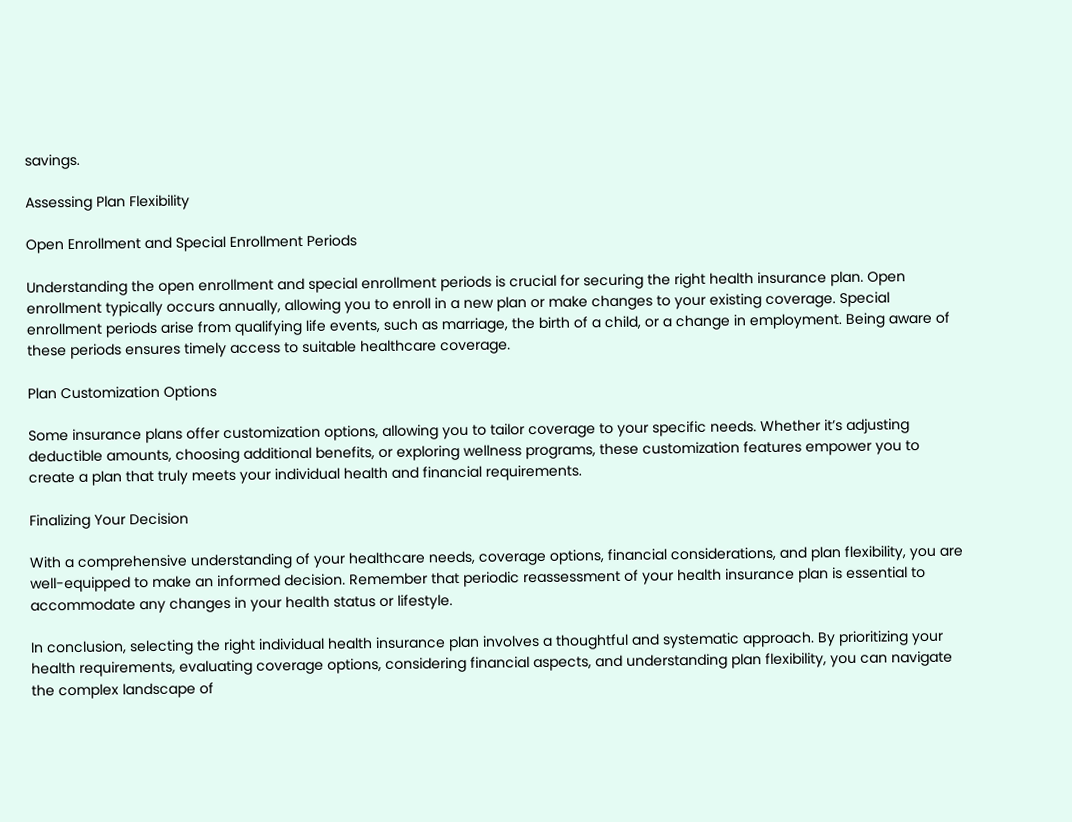savings.

Assessing Plan Flexibility

Open Enrollment and Special Enrollment Periods

Understanding the open enrollment and special enrollment periods is crucial for securing the right health insurance plan. Open enrollment typically occurs annually, allowing you to enroll in a new plan or make changes to your existing coverage. Special enrollment periods arise from qualifying life events, such as marriage, the birth of a child, or a change in employment. Being aware of these periods ensures timely access to suitable healthcare coverage.

Plan Customization Options

Some insurance plans offer customization options, allowing you to tailor coverage to your specific needs. Whether it’s adjusting deductible amounts, choosing additional benefits, or exploring wellness programs, these customization features empower you to create a plan that truly meets your individual health and financial requirements.

Finalizing Your Decision

With a comprehensive understanding of your healthcare needs, coverage options, financial considerations, and plan flexibility, you are well-equipped to make an informed decision. Remember that periodic reassessment of your health insurance plan is essential to accommodate any changes in your health status or lifestyle.

In conclusion, selecting the right individual health insurance plan involves a thoughtful and systematic approach. By prioritizing your health requirements, evaluating coverage options, considering financial aspects, and understanding plan flexibility, you can navigate the complex landscape of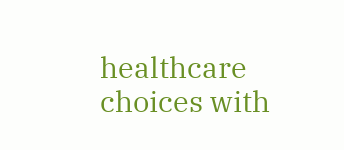healthcare choices with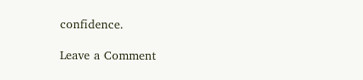confidence.

Leave a Comment